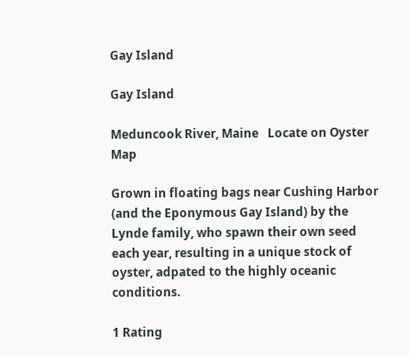Gay Island

Gay Island

Meduncook River, Maine   Locate on Oyster Map

Grown in floating bags near Cushing Harbor (and the Eponymous Gay Island) by the Lynde family, who spawn their own seed each year, resulting in a unique stock of oyster, adpated to the highly oceanic conditions.

1 Rating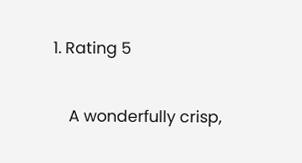1. Rating 5

    A wonderfully crisp,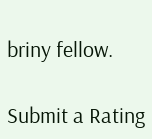briny fellow.

Submit a Rating